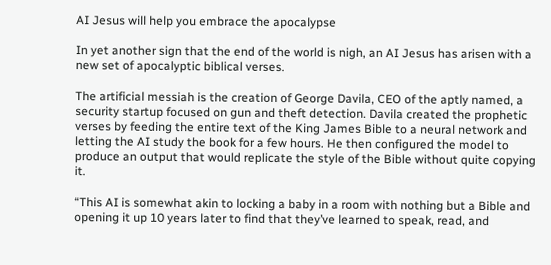AI Jesus will help you embrace the apocalypse

In yet another sign that the end of the world is nigh, an AI Jesus has arisen with a new set of apocalyptic biblical verses.

The artificial messiah is the creation of George Davila, CEO of the aptly named, a security startup focused on gun and theft detection. Davila created the prophetic verses by feeding the entire text of the King James Bible to a neural network and letting the AI study the book for a few hours. He then configured the model to produce an output that would replicate the style of the Bible without quite copying it.

“This AI is somewhat akin to locking a baby in a room with nothing but a Bible and opening it up 10 years later to find that they’ve learned to speak, read, and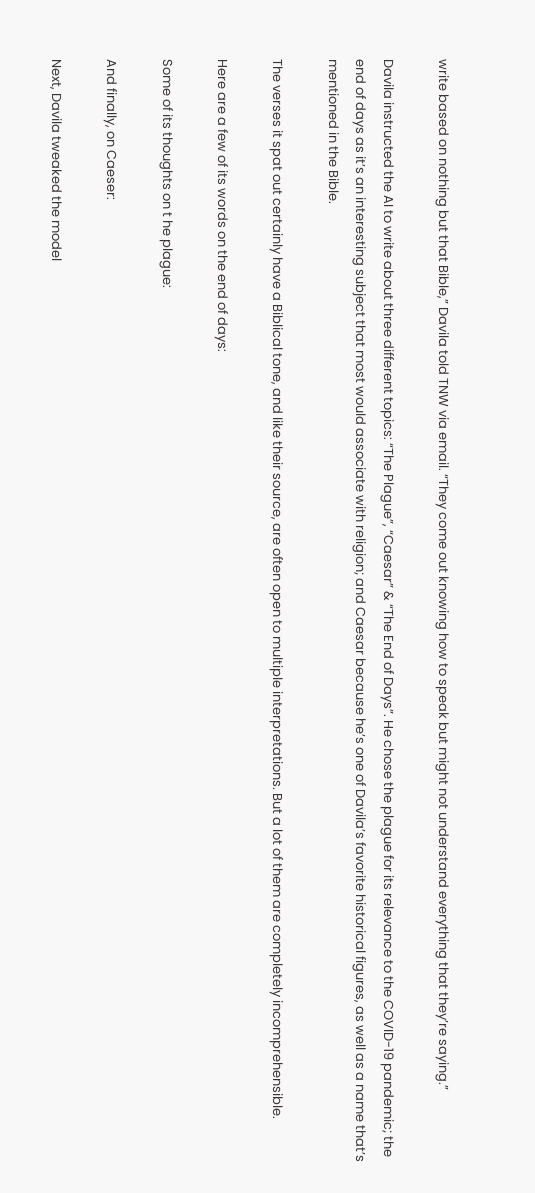write based on nothing but that Bible,” Davila told TNW via email. “They come out knowing how to speak but might not understand everything that they’re saying.”

Davila instructed the AI to write about three different topics: “The Plague”, “Caesar” & “The End of Days”. He chose the plague for its relevance to the COVID-19 pandemic; the end of days as it’s an interesting subject that most would associate with religion; and Caesar because he’s one of Davila’s favorite historical figures, as well as a name that’s mentioned in the Bible.

The verses it spat out certainly have a Biblical tone, and like their source, are often open to multiple interpretations. But a lot of them are completely incomprehensible.

Here are a few of its words on the end of days:

Some of its thoughts on t he plague:

And finally, on Caeser:

Next, Davila tweaked the model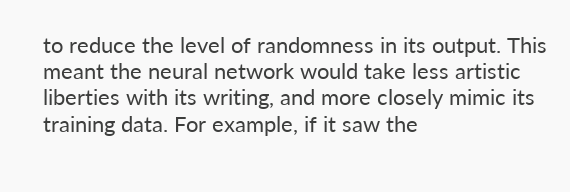to reduce the level of randomness in its output. This meant the neural network would take less artistic liberties with its writing, and more closely mimic its training data. For example, if it saw the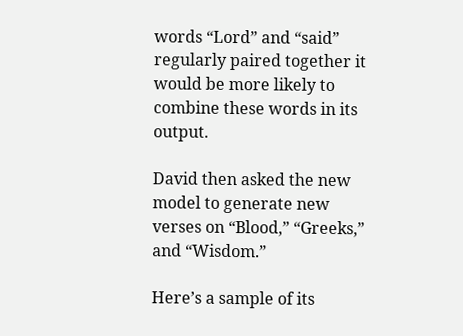words “Lord” and “said” regularly paired together it would be more likely to combine these words in its output.

David then asked the new model to generate new verses on “Blood,” “Greeks,” and “Wisdom.”

Here’s a sample of its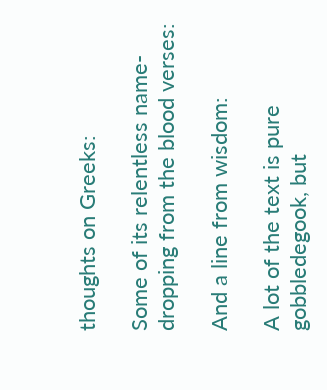thoughts on Greeks:

Some of its relentless name-dropping from the blood verses:

And a line from wisdom:

A lot of the text is pure gobbledegook, but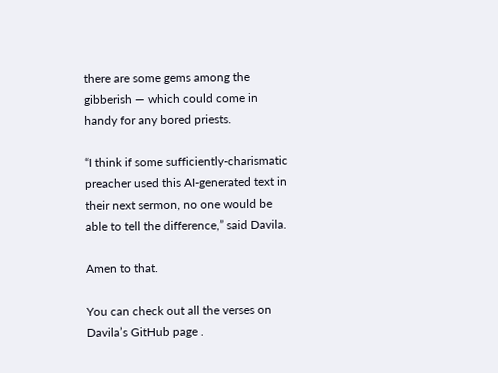there are some gems among the gibberish — which could come in handy for any bored priests.

“I think if some sufficiently-charismatic preacher used this AI-generated text in their next sermon, no one would be able to tell the difference,” said Davila.

Amen to that.

You can check out all the verses on Davila’s GitHub page .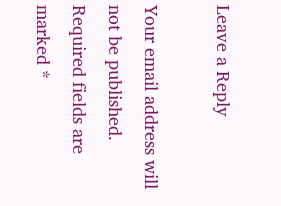Leave a Reply

Your email address will not be published. Required fields are marked *